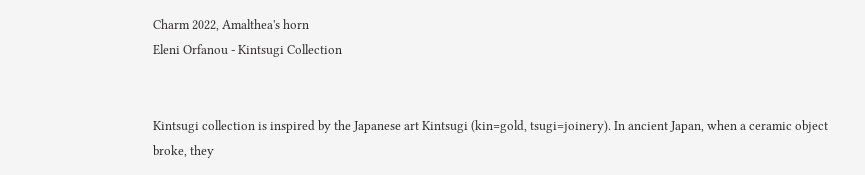Charm 2022, Amalthea's horn
Eleni Orfanou - Kintsugi Collection


Kintsugi collection is inspired by the Japanese art Kintsugi (kin=gold, tsugi=joinery). In ancient Japan, when a ceramic object broke, they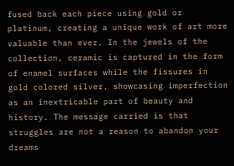fused back each piece using gold or platinum, creating a unique work of art more valuable than ever. In the jewels of the collection, ceramic is captured in the form of enamel surfaces while the fissures in gold colored silver, showcasing imperfection as an inextricable part of beauty and history. The message carried is that struggles are not a reason to abandon your dreams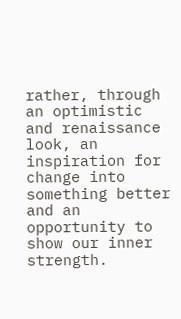rather, through an optimistic and renaissance look, an inspiration for change into something better and an opportunity to show our inner strength.